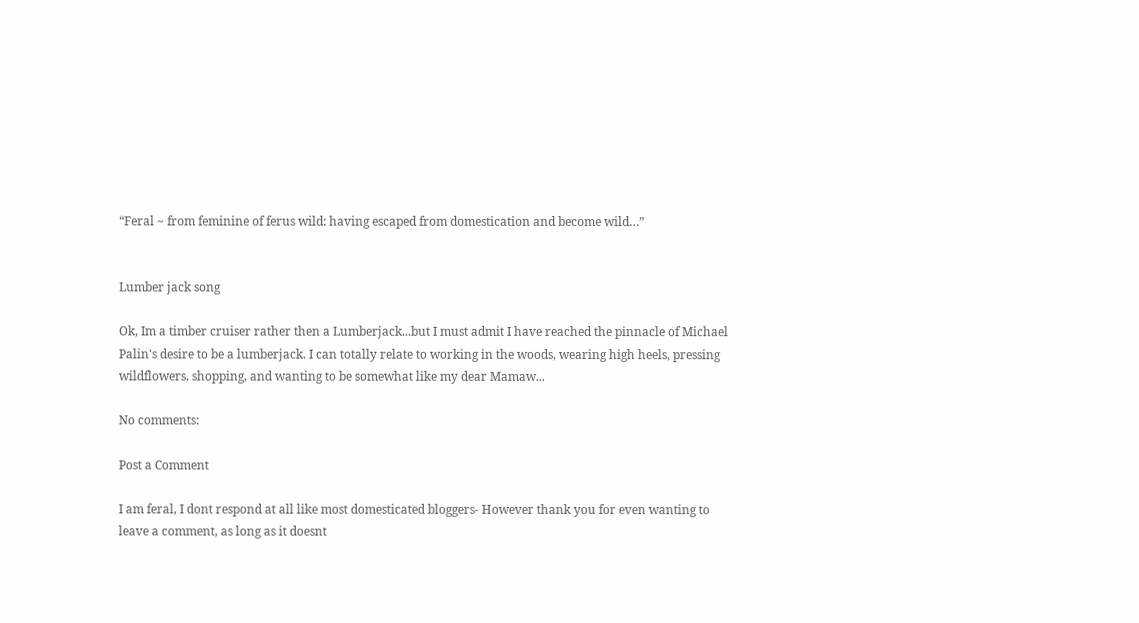“Feral ~ from feminine of ferus wild: having escaped from domestication and become wild…”


Lumber jack song

Ok, Im a timber cruiser rather then a Lumberjack...but I must admit I have reached the pinnacle of Michael Palin's desire to be a lumberjack. I can totally relate to working in the woods, wearing high heels, pressing wildflowers, shopping, and wanting to be somewhat like my dear Mamaw...

No comments:

Post a Comment

I am feral, I dont respond at all like most domesticated bloggers- However thank you for even wanting to leave a comment, as long as it doesnt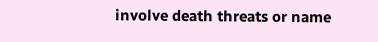involve death threats or name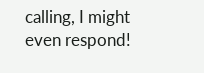calling, I might even respond!